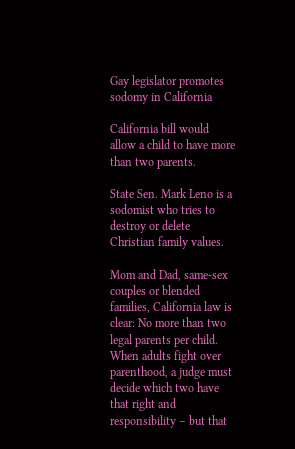Gay legislator promotes sodomy in California

California bill would allow a child to have more than two parents.

State Sen. Mark Leno is a sodomist who tries to destroy or delete Christian family values.

Mom and Dad, same-sex couples or blended families, California law is clear: No more than two legal parents per child.
When adults fight over parenthood, a judge must decide which two have that right and responsibility – but that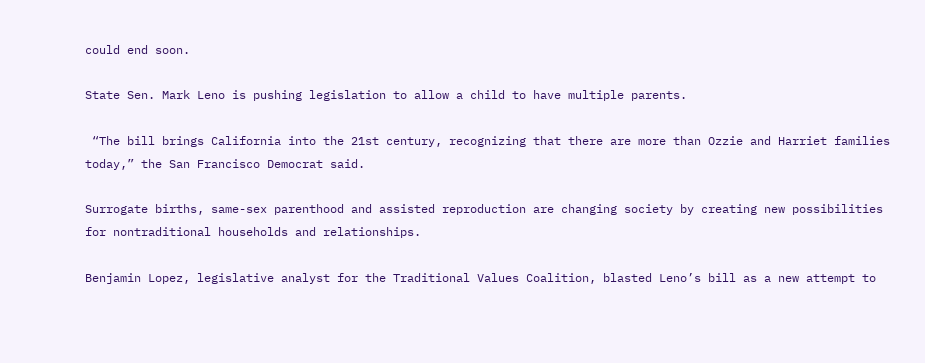could end soon.

State Sen. Mark Leno is pushing legislation to allow a child to have multiple parents.

 “The bill brings California into the 21st century, recognizing that there are more than Ozzie and Harriet families today,” the San Francisco Democrat said.

Surrogate births, same-sex parenthood and assisted reproduction are changing society by creating new possibilities for nontraditional households and relationships.

Benjamin Lopez, legislative analyst for the Traditional Values Coalition, blasted Leno’s bill as a new attempt to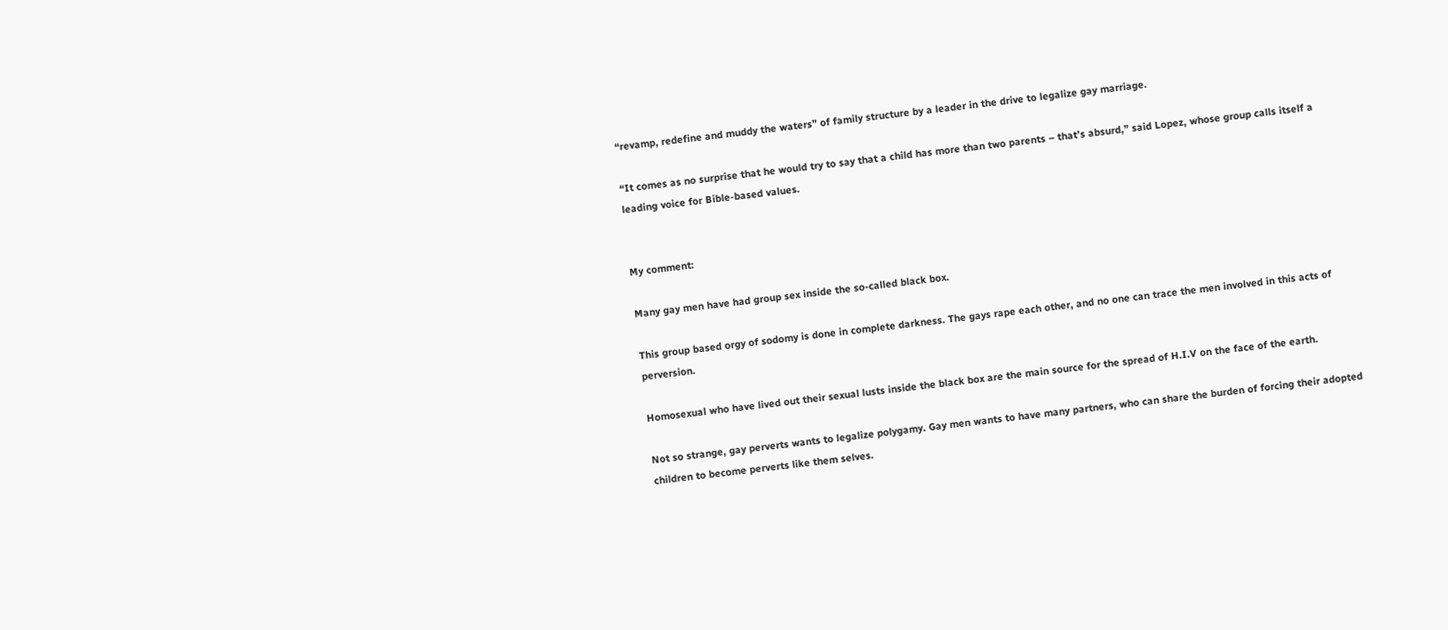“revamp, redefine and muddy the waters” of family structure by a leader in the drive to legalize gay marriage.

“It comes as no surprise that he would try to say that a child has more than two parents – that’s absurd,” said Lopez, whose group calls itself a leading voice for Bible-based values.


My comment:

Many gay men have had group sex inside the so-called black box.

This group based orgy of sodomy is done in complete darkness. The gays rape each other, and no one can trace the men involved in this acts of perversion.

Homosexual who have lived out their sexual lusts inside the black box are the main source for the spread of H.I.V on the face of the earth.

Not so strange, gay perverts wants to legalize polygamy. Gay men wants to have many partners, who can share the burden of forcing their adopted children to become perverts like them selves.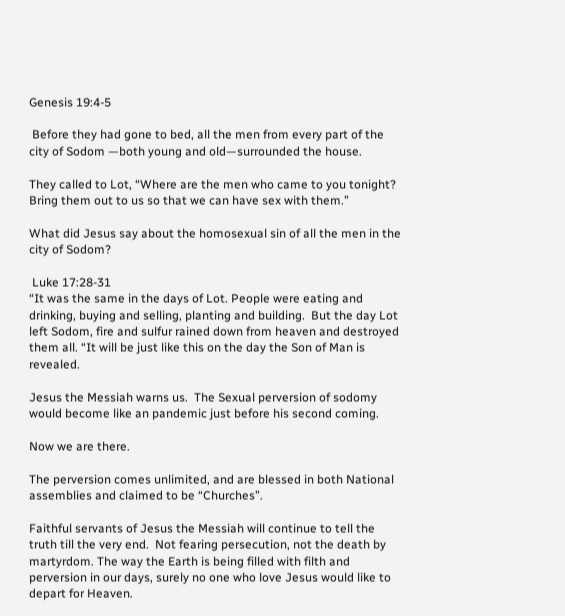Genesis 19:4-5

 Before they had gone to bed, all the men from every part of the city of Sodom —both young and old—surrounded the house.

They called to Lot, “Where are the men who came to you tonight? Bring them out to us so that we can have sex with them.”

What did Jesus say about the homosexual sin of all the men in the city of Sodom?

 Luke 17:28-31
“It was the same in the days of Lot. People were eating and drinking, buying and selling, planting and building.  But the day Lot left Sodom, fire and sulfur rained down from heaven and destroyed them all. “It will be just like this on the day the Son of Man is revealed.

Jesus the Messiah warns us.  The Sexual perversion of sodomy would become like an pandemic just before his second coming.

Now we are there.

The perversion comes unlimited, and are blessed in both National assemblies and claimed to be “Churches”.

Faithful servants of Jesus the Messiah will continue to tell the truth till the very end.  Not fearing persecution, not the death by martyrdom. The way the Earth is being filled with filth and perversion in our days, surely no one who love Jesus would like to depart for Heaven.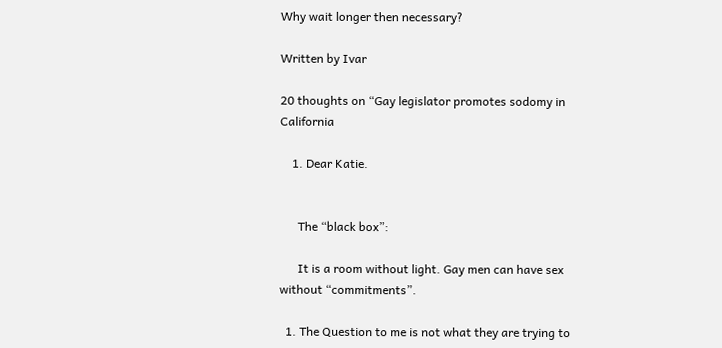Why wait longer then necessary?

Written by Ivar

20 thoughts on “Gay legislator promotes sodomy in California

    1. Dear Katie.


      The “black box”:

      It is a room without light. Gay men can have sex without “commitments”.

  1. The Question to me is not what they are trying to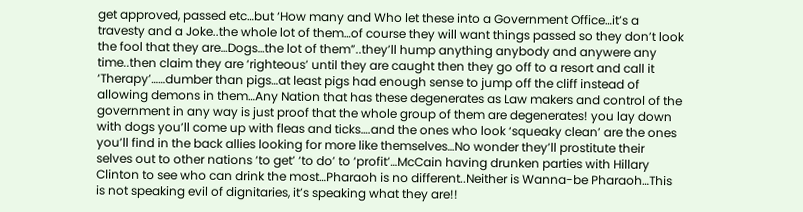get approved, passed etc…but ‘How many and Who let these into a Government Office…it’s a travesty and a Joke..the whole lot of them…of course they will want things passed so they don’t look the fool that they are…Dogs…the lot of them”..they’ll hump anything anybody and anywere any time..then claim they are ‘righteous’ until they are caught then they go off to a resort and call it ‘Therapy’……dumber than pigs…at least pigs had enough sense to jump off the cliff instead of allowing demons in them…Any Nation that has these degenerates as Law makers and control of the government in any way is just proof that the whole group of them are degenerates! you lay down with dogs you’ll come up with fleas and ticks….and the ones who look ‘squeaky clean’ are the ones you’ll find in the back allies looking for more like themselves…No wonder they’ll prostitute their selves out to other nations ‘to get’ ‘to do’ to ‘profit’…McCain having drunken parties with Hillary Clinton to see who can drink the most…Pharaoh is no different..Neither is Wanna-be Pharaoh…This is not speaking evil of dignitaries, it’s speaking what they are!!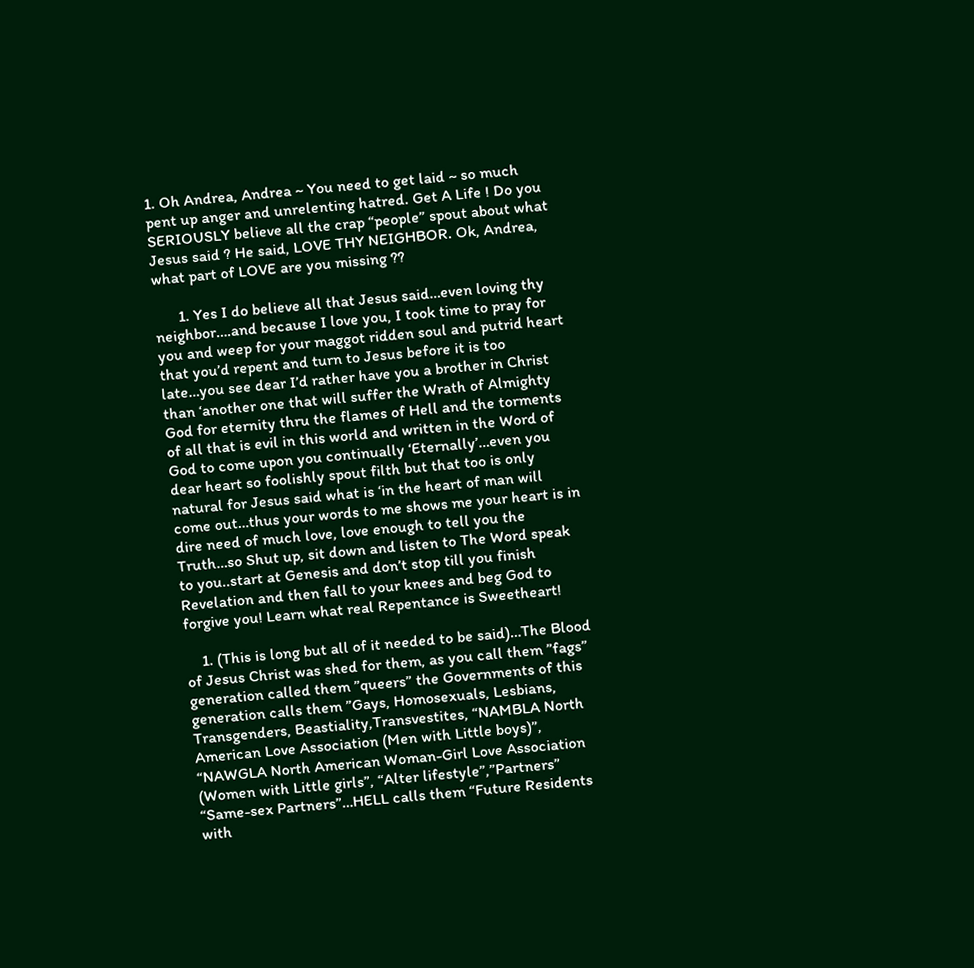1. Oh Andrea, Andrea ~ You need to get laid ~ so much pent up anger and unrelenting hatred. Get A Life ! Do you SERIOUSLY believe all the crap “people” spout about what Jesus said ? He said, LOVE THY NEIGHBOR. Ok, Andrea, what part of LOVE are you missing ??

      1. Yes I do believe all that Jesus said…even loving thy neighbor….and because I love you, I took time to pray for you and weep for your maggot ridden soul and putrid heart that you’d repent and turn to Jesus before it is too late…you see dear I’d rather have you a brother in Christ than ‘another one that will suffer the Wrath of Almighty God for eternity thru the flames of Hell and the torments of all that is evil in this world and written in the Word of God to come upon you continually ‘Eternally’…even you dear heart so foolishly spout filth but that too is only natural for Jesus said what is ‘in the heart of man will come out…thus your words to me shows me your heart is in dire need of much love, love enough to tell you the Truth…so Shut up, sit down and listen to The Word speak to you..start at Genesis and don’t stop till you finish Revelation and then fall to your knees and beg God to forgive you! Learn what real Repentance is Sweetheart!

    1. (This is long but all of it needed to be said)…The Blood of Jesus Christ was shed for them, as you call them ”fags” generation called them ”queers” the Governments of this generation calls them ”Gays, Homosexuals, Lesbians, Transgenders, Beastiality,Transvestites, “NAMBLA North American Love Association (Men with Little boys)”, “NAWGLA North American Woman-Girl Love Association (Women with Little girls”, “Alter lifestyle”,”Partners” “Same-sex Partners”…HELL calls them “Future Residents with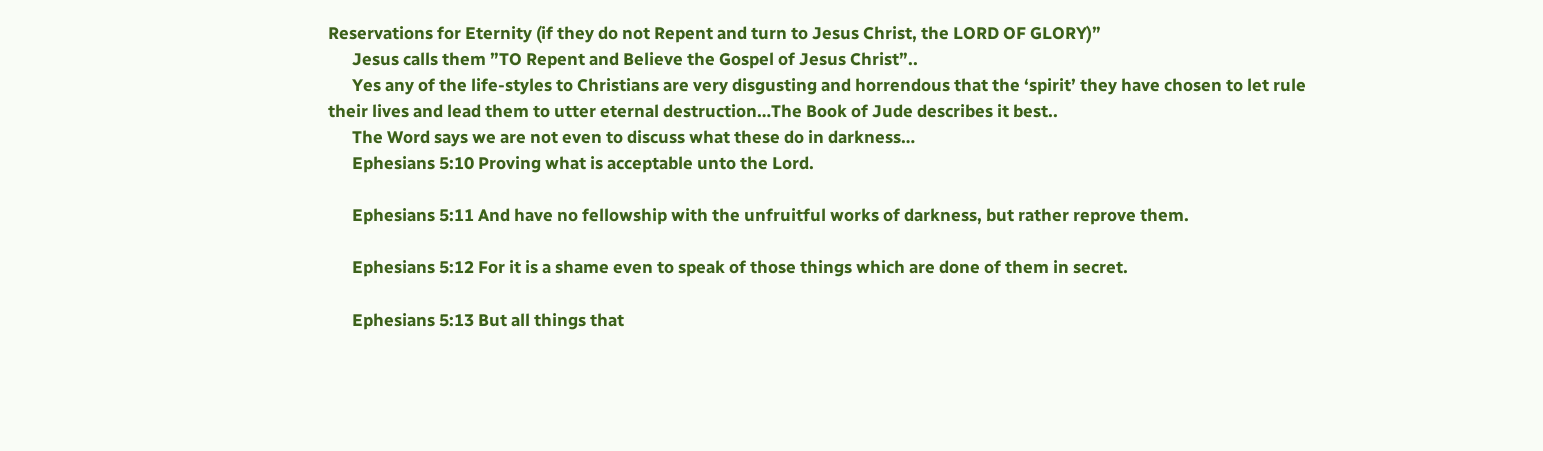Reservations for Eternity (if they do not Repent and turn to Jesus Christ, the LORD OF GLORY)”
      Jesus calls them ”TO Repent and Believe the Gospel of Jesus Christ”..
      Yes any of the life-styles to Christians are very disgusting and horrendous that the ‘spirit’ they have chosen to let rule their lives and lead them to utter eternal destruction…The Book of Jude describes it best..
      The Word says we are not even to discuss what these do in darkness…
      Ephesians 5:10 Proving what is acceptable unto the Lord.

      Ephesians 5:11 And have no fellowship with the unfruitful works of darkness, but rather reprove them.

      Ephesians 5:12 For it is a shame even to speak of those things which are done of them in secret.

      Ephesians 5:13 But all things that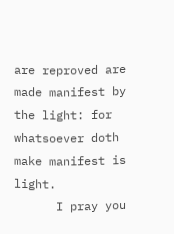are reproved are made manifest by the light: for whatsoever doth make manifest is light.
      I pray you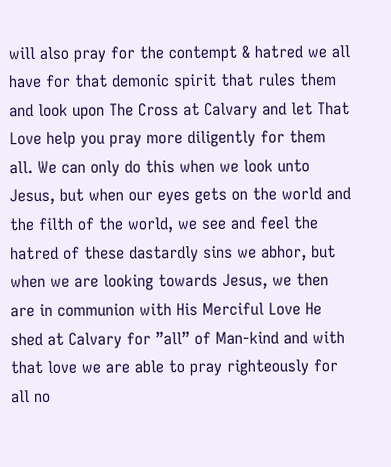will also pray for the contempt & hatred we all have for that demonic spirit that rules them and look upon The Cross at Calvary and let That Love help you pray more diligently for them all. We can only do this when we look unto Jesus, but when our eyes gets on the world and the filth of the world, we see and feel the hatred of these dastardly sins we abhor, but when we are looking towards Jesus, we then are in communion with His Merciful Love He shed at Calvary for ”all” of Man-kind and with that love we are able to pray righteously for all no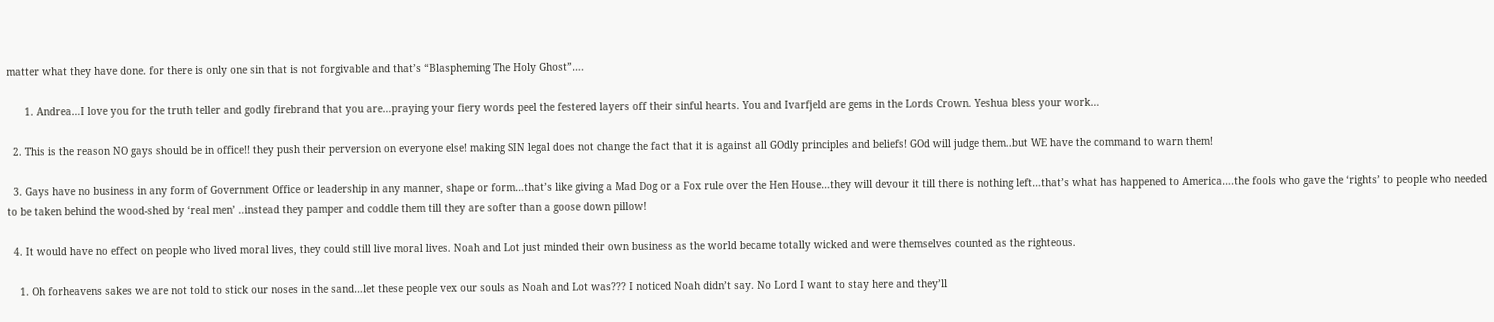matter what they have done. for there is only one sin that is not forgivable and that’s “Blaspheming The Holy Ghost”….

      1. Andrea…I love you for the truth teller and godly firebrand that you are…praying your fiery words peel the festered layers off their sinful hearts. You and Ivarfjeld are gems in the Lords Crown. Yeshua bless your work…

  2. This is the reason NO gays should be in office!! they push their perversion on everyone else! making SIN legal does not change the fact that it is against all GOdly principles and beliefs! GOd will judge them..but WE have the command to warn them!

  3. Gays have no business in any form of Government Office or leadership in any manner, shape or form…that’s like giving a Mad Dog or a Fox rule over the Hen House…they will devour it till there is nothing left…that’s what has happened to America….the fools who gave the ‘rights’ to people who needed to be taken behind the wood-shed by ‘real men’ ..instead they pamper and coddle them till they are softer than a goose down pillow!

  4. It would have no effect on people who lived moral lives, they could still live moral lives. Noah and Lot just minded their own business as the world became totally wicked and were themselves counted as the righteous.

    1. Oh forheavens sakes we are not told to stick our noses in the sand…let these people vex our souls as Noah and Lot was??? I noticed Noah didn’t say. No Lord I want to stay here and they’ll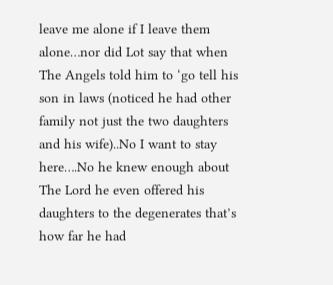leave me alone if I leave them alone…nor did Lot say that when The Angels told him to ‘go tell his son in laws (noticed he had other family not just the two daughters and his wife)..No I want to stay here….No he knew enough about The Lord he even offered his daughters to the degenerates that’s how far he had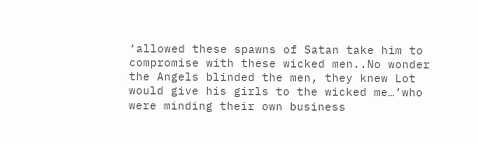‘allowed these spawns of Satan take him to compromise with these wicked men..No wonder the Angels blinded the men, they knew Lot would give his girls to the wicked me…’who were minding their own business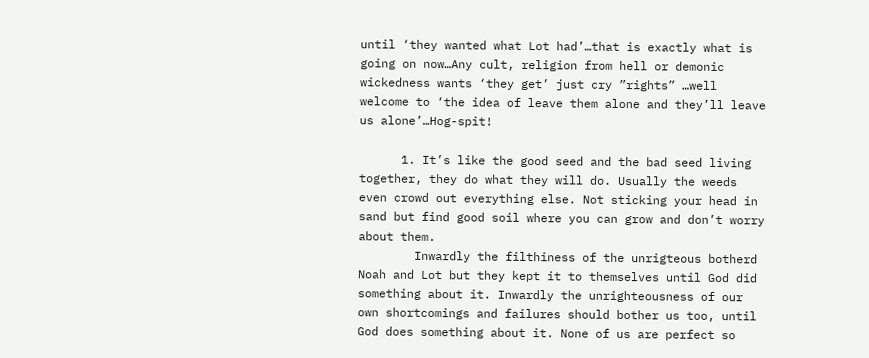until ‘they wanted what Lot had’…that is exactly what is going on now…Any cult, religion from hell or demonic wickedness wants ‘they get’ just cry ”rights” …well welcome to ‘the idea of leave them alone and they’ll leave us alone’…Hog-spit!

      1. It’s like the good seed and the bad seed living together, they do what they will do. Usually the weeds even crowd out everything else. Not sticking your head in sand but find good soil where you can grow and don’t worry about them.
        Inwardly the filthiness of the unrigteous botherd Noah and Lot but they kept it to themselves until God did something about it. Inwardly the unrighteousness of our own shortcomings and failures should bother us too, until God does something about it. None of us are perfect so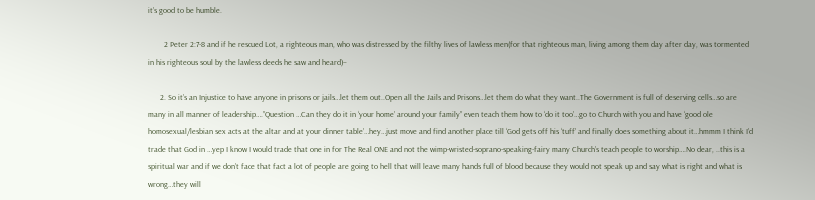it’s good to be humble.

        2 Peter 2:7-8 and if he rescued Lot, a righteous man, who was distressed by the filthy lives of lawless men(for that righteous man, living among them day after day, was tormented in his righteous soul by the lawless deeds he saw and heard)–

      2. So it’s an Injustice to have anyone in prisons or jails…let them out..Open all the Jails and Prisons…let them do what they want..The Government is full of deserving cells…so are many in all manner of leadership….”Question …Can they do it in ‘your home’ around your family” even teach them how to ‘do it too’…go to Church with you and have ‘good ole homosexual/lesbian sex acts at the altar and at your dinner table’…hey…just move and find another place till ‘God gets off his ‘tuff’ and finally does something about it…hmmm I think I’d trade that God in …yep I know I would trade that one in for The Real ONE and not the wimp-wristed-soprano-speaking-fairy many Church’s teach people to worship….No dear, ..this is a spiritual war and if we don’t face that fact a lot of people are going to hell that will leave many hands full of blood because they would not speak up and say what is right and what is wrong…they will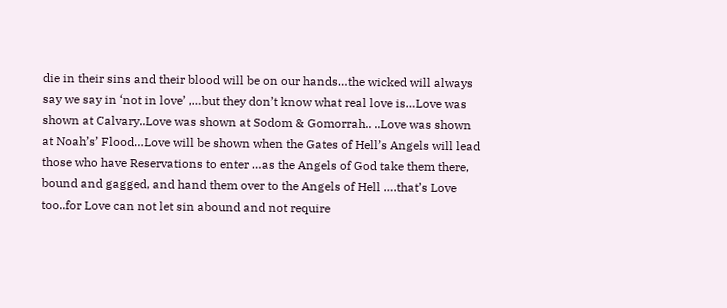die in their sins and their blood will be on our hands…the wicked will always say we say in ‘not in love’ ,…but they don’t know what real love is…Love was shown at Calvary..Love was shown at Sodom & Gomorrah.. ..Love was shown at Noah’s’ Flood…Love will be shown when the Gates of Hell’s Angels will lead those who have Reservations to enter …as the Angels of God take them there, bound and gagged, and hand them over to the Angels of Hell ….that’s Love too..for Love can not let sin abound and not require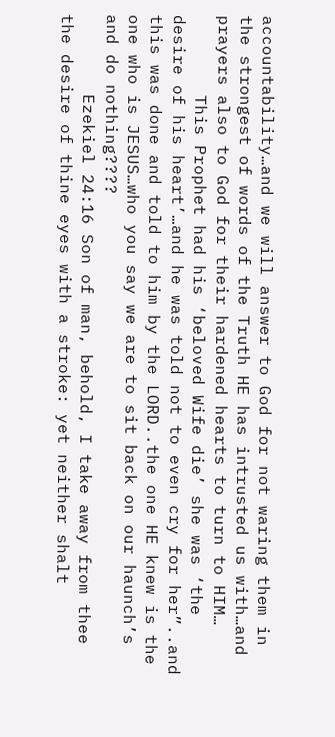accountability…and we will answer to God for not waring them in the strongest of words of the Truth HE has intrusted us with…and prayers also to God for their hardened hearts to turn to HIM…
        This Prophet had his ‘beloved Wife die’ she was ‘the desire of his heart’…and he was told not to even cry for her”..and this was done and told to him by the LORD..the one HE knew is the one who is JESUS…who you say we are to sit back on our haunch’s and do nothing????
        Ezekiel 24:16 Son of man, behold, I take away from thee the desire of thine eyes with a stroke: yet neither shalt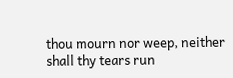thou mourn nor weep, neither shall thy tears run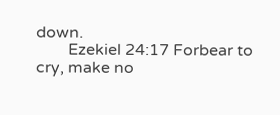down.
        Ezekiel 24:17 Forbear to cry, make no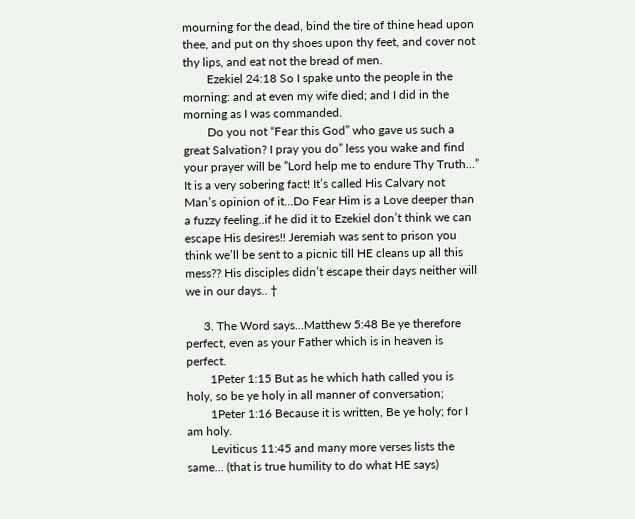mourning for the dead, bind the tire of thine head upon thee, and put on thy shoes upon thy feet, and cover not thy lips, and eat not the bread of men.
        Ezekiel 24:18 So I spake unto the people in the morning: and at even my wife died; and I did in the morning as I was commanded.
        Do you not “Fear this God” who gave us such a great Salvation? I pray you do” less you wake and find your prayer will be ”Lord help me to endure Thy Truth…” It is a very sobering fact! It’s called His Calvary not Man’s opinion of it…Do Fear Him is a Love deeper than a fuzzy feeling..if he did it to Ezekiel don’t think we can escape His desires!! Jeremiah was sent to prison you think we’ll be sent to a picnic till HE cleans up all this mess?? His disciples didn’t escape their days neither will we in our days.. †

      3. The Word says…Matthew 5:48 Be ye therefore perfect, even as your Father which is in heaven is perfect.
        1Peter 1:15 But as he which hath called you is holy, so be ye holy in all manner of conversation;
        1Peter 1:16 Because it is written, Be ye holy; for I am holy.
        Leviticus 11:45 and many more verses lists the same… (that is true humility to do what HE says)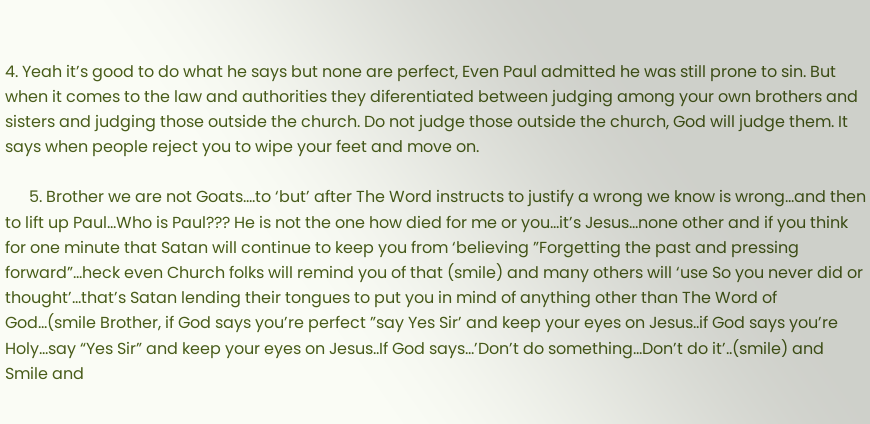4. Yeah it’s good to do what he says but none are perfect, Even Paul admitted he was still prone to sin. But when it comes to the law and authorities they diferentiated between judging among your own brothers and sisters and judging those outside the church. Do not judge those outside the church, God will judge them. It says when people reject you to wipe your feet and move on.

      5. Brother we are not Goats….to ‘but’ after The Word instructs to justify a wrong we know is wrong…and then to lift up Paul…Who is Paul??? He is not the one how died for me or you…it’s Jesus…none other and if you think for one minute that Satan will continue to keep you from ‘believing ”Forgetting the past and pressing forward”…heck even Church folks will remind you of that (smile) and many others will ‘use So you never did or thought’…that’s Satan lending their tongues to put you in mind of anything other than The Word of God…(smile Brother, if God says you’re perfect ”say Yes Sir’ and keep your eyes on Jesus..if God says you’re Holy…say “Yes Sir” and keep your eyes on Jesus..If God says…’Don’t do something…Don’t do it’..(smile) and Smile and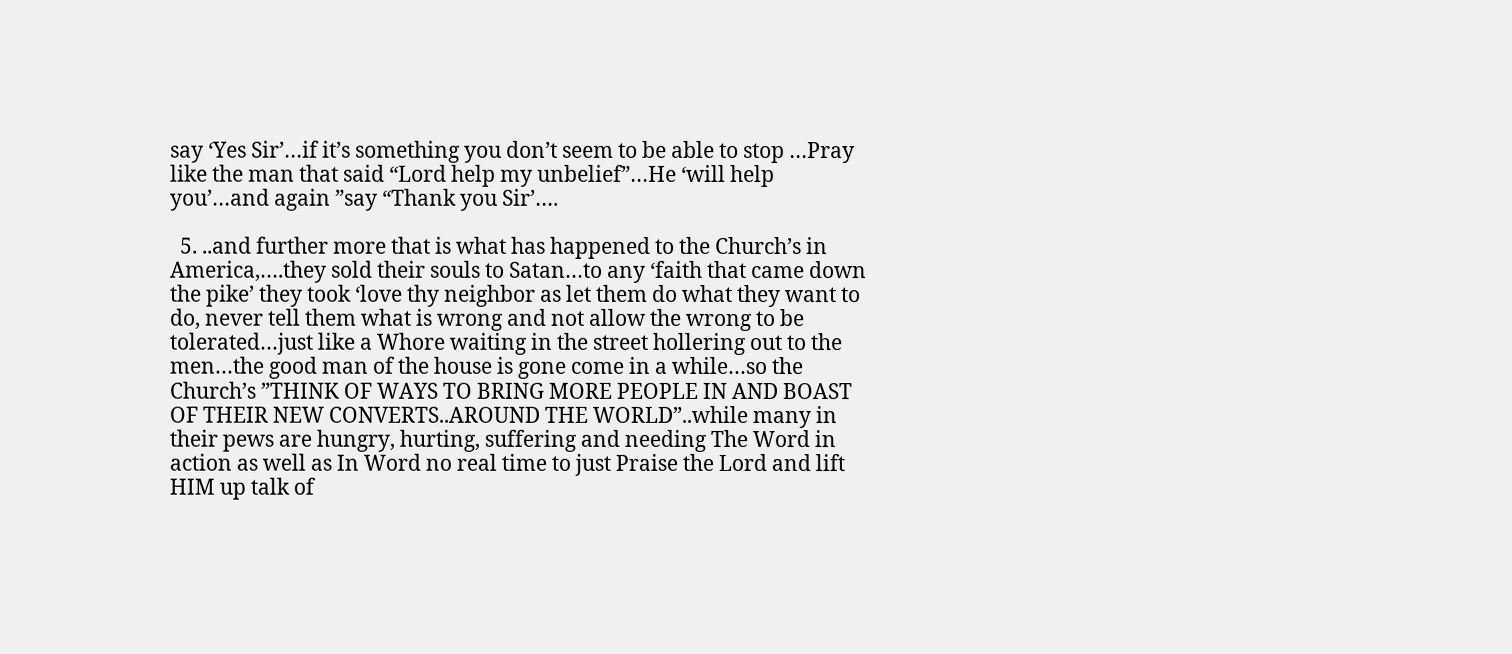say ‘Yes Sir’…if it’s something you don’t seem to be able to stop …Pray like the man that said “Lord help my unbelief”…He ‘will help you’…and again ”say “Thank you Sir’….

  5. ..and further more that is what has happened to the Church’s in America,….they sold their souls to Satan…to any ‘faith that came down the pike’ they took ‘love thy neighbor as let them do what they want to do, never tell them what is wrong and not allow the wrong to be tolerated…just like a Whore waiting in the street hollering out to the men…the good man of the house is gone come in a while…so the Church’s ”THINK OF WAYS TO BRING MORE PEOPLE IN AND BOAST OF THEIR NEW CONVERTS..AROUND THE WORLD”..while many in their pews are hungry, hurting, suffering and needing The Word in action as well as In Word no real time to just Praise the Lord and lift HIM up talk of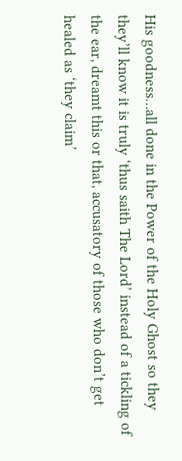His goodness…all done in the Power of the Holy Ghost so they they’ll know it is truly ‘thus saith The Lord’ instead of a tickling of the ear, dreamt this or that, accusatory of those who don’t get healed as ‘they claim’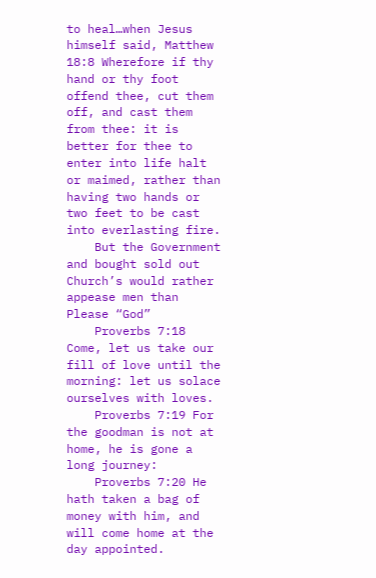to heal…when Jesus himself said, Matthew 18:8 Wherefore if thy hand or thy foot offend thee, cut them off, and cast them from thee: it is better for thee to enter into life halt or maimed, rather than having two hands or two feet to be cast into everlasting fire.
    But the Government and bought sold out Church’s would rather appease men than Please “God”
    Proverbs 7:18 Come, let us take our fill of love until the morning: let us solace ourselves with loves.
    Proverbs 7:19 For the goodman is not at home, he is gone a long journey:
    Proverbs 7:20 He hath taken a bag of money with him, and will come home at the day appointed.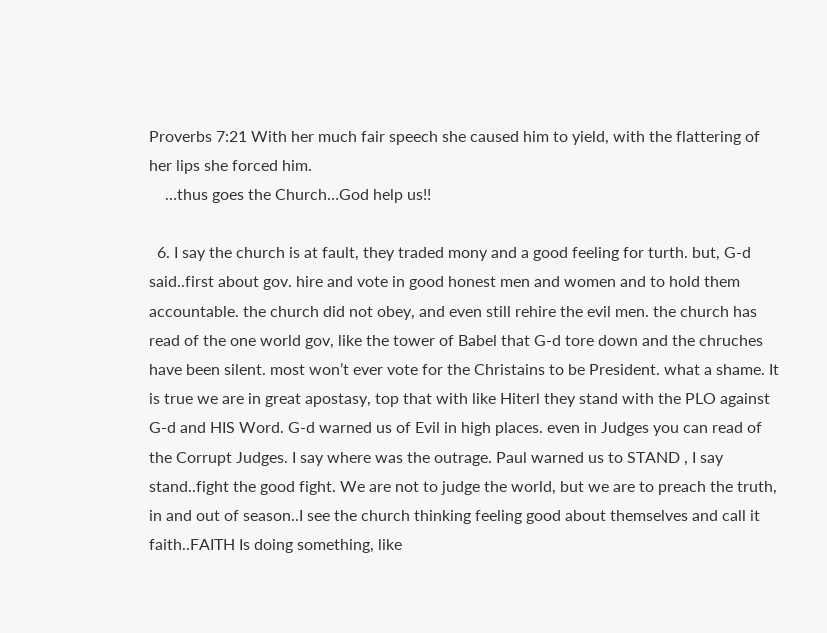Proverbs 7:21 With her much fair speech she caused him to yield, with the flattering of her lips she forced him.
    …thus goes the Church…God help us!!

  6. I say the church is at fault, they traded mony and a good feeling for turth. but, G-d said..first about gov. hire and vote in good honest men and women and to hold them accountable. the church did not obey, and even still rehire the evil men. the church has read of the one world gov, like the tower of Babel that G-d tore down and the chruches have been silent. most won’t ever vote for the Christains to be President. what a shame. It is true we are in great apostasy, top that with like Hiterl they stand with the PLO against G-d and HIS Word. G-d warned us of Evil in high places. even in Judges you can read of the Corrupt Judges. I say where was the outrage. Paul warned us to STAND , I say stand..fight the good fight. We are not to judge the world, but we are to preach the truth, in and out of season..I see the church thinking feeling good about themselves and call it faith..FAITH Is doing something, like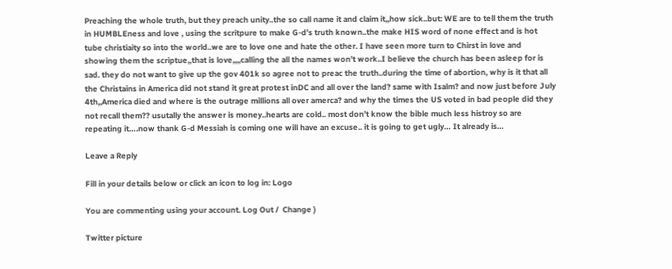Preaching the whole truth, but they preach unity..the so call name it and claim it,,how sick..but: WE are to tell them the truth in HUMBLEness and love , using the scritpure to make G-d’s truth known..the make HIS word of none effect and is hot tube christiaity so into the world..we are to love one and hate the other. I have seen more turn to Chirst in love and showing them the scriptue,,that is love,,,,calling the all the names won’t work..I believe the church has been asleep for is sad. they do not want to give up the gov 401k so agree not to preac the truth..during the time of abortion, why is it that all the Christains in America did not stand it great protest inDC and all over the land? same with Isalm? and now just before July 4th,,America died and where is the outrage millions all over amerca? and why the times the US voted in bad people did they not recall them?? usutally the answer is money..hearts are cold.. most don’t know the bible much less histroy so are repeating it….now thank G-d Messiah is coming one will have an excuse.. it is going to get ugly… It already is…

Leave a Reply

Fill in your details below or click an icon to log in: Logo

You are commenting using your account. Log Out /  Change )

Twitter picture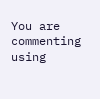You are commenting using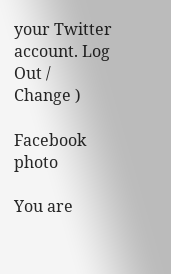your Twitter account. Log Out /  Change )

Facebook photo

You are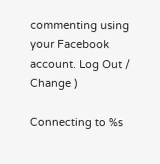commenting using your Facebook account. Log Out /  Change )

Connecting to %s